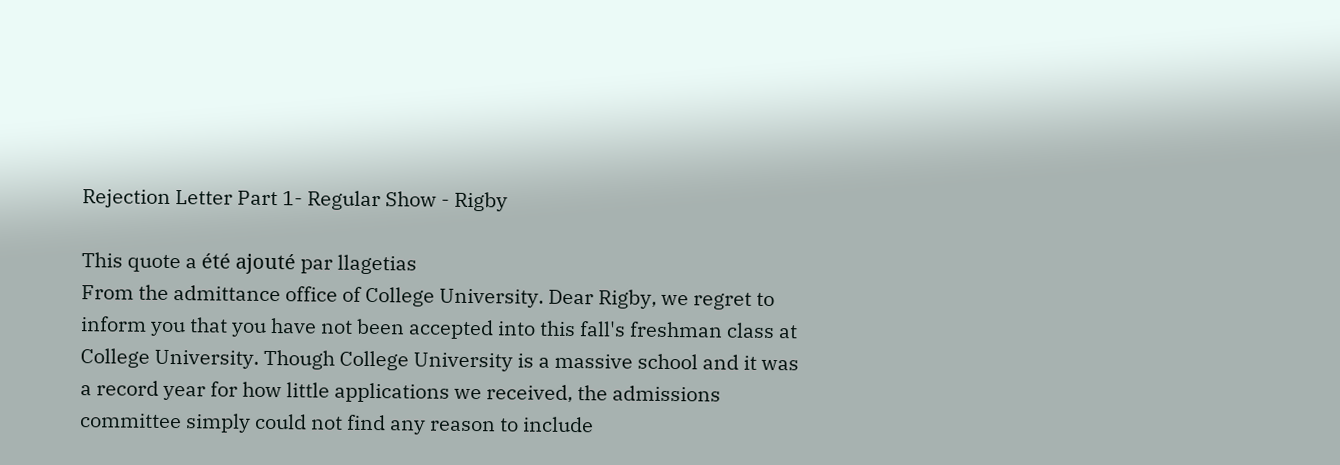Rejection Letter Part 1- Regular Show - Rigby

This quote a été ajouté par llagetias
From the admittance office of College University. Dear Rigby, we regret to inform you that you have not been accepted into this fall's freshman class at College University. Though College University is a massive school and it was a record year for how little applications we received, the admissions committee simply could not find any reason to include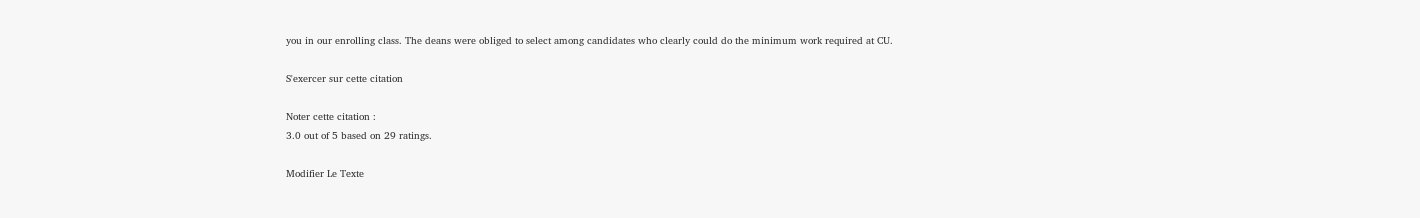you in our enrolling class. The deans were obliged to select among candidates who clearly could do the minimum work required at CU.

S'exercer sur cette citation

Noter cette citation :
3.0 out of 5 based on 29 ratings.

Modifier Le Texte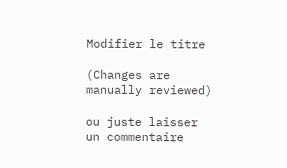Modifier le titre

(Changes are manually reviewed)

ou juste laisser un commentaire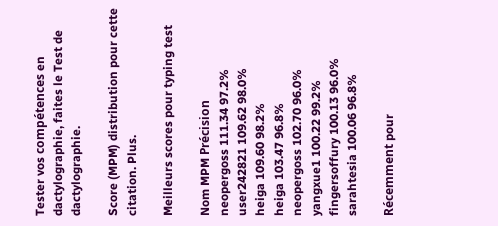Tester vos compétences en dactylographie, faites le Test de dactylographie.

Score (MPM) distribution pour cette citation. Plus.

Meilleurs scores pour typing test

Nom MPM Précision
neopergoss 111.34 97.2%
user242821 109.62 98.0%
heiga 109.60 98.2%
heiga 103.47 96.8%
neopergoss 102.70 96.0%
yangxue1 100.22 99.2%
fingersoffury 100.13 96.0%
sarahtesia 100.06 96.8%

Récemment pour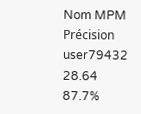Nom MPM Précision
user79432 28.64 87.7%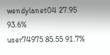wendylanet04 27.95 93.6%
user74975 85.55 91.7%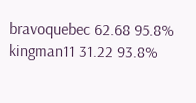bravoquebec 62.68 95.8%
kingman11 31.22 93.8%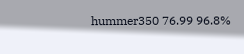hummer350 76.99 96.8%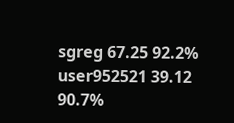sgreg 67.25 92.2%
user952521 39.12 90.7%